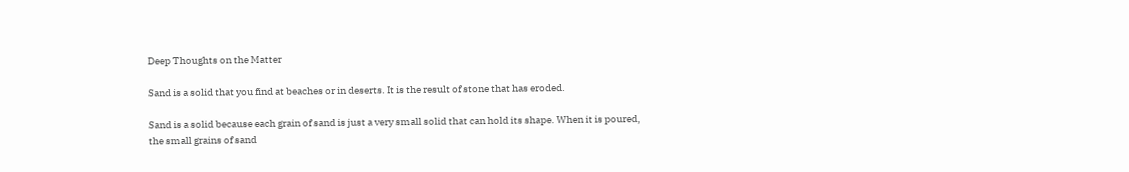Deep Thoughts on the Matter

Sand is a solid that you find at beaches or in deserts. It is the result of stone that has eroded.

Sand is a solid because each grain of sand is just a very small solid that can hold its shape. When it is poured, the small grains of sand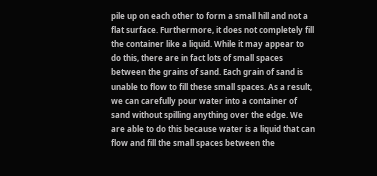pile up on each other to form a small hill and not a flat surface. Furthermore, it does not completely fill the container like a liquid. While it may appear to do this, there are in fact lots of small spaces between the grains of sand. Each grain of sand is unable to flow to fill these small spaces. As a result, we can carefully pour water into a container of sand without spilling anything over the edge. We are able to do this because water is a liquid that can flow and fill the small spaces between the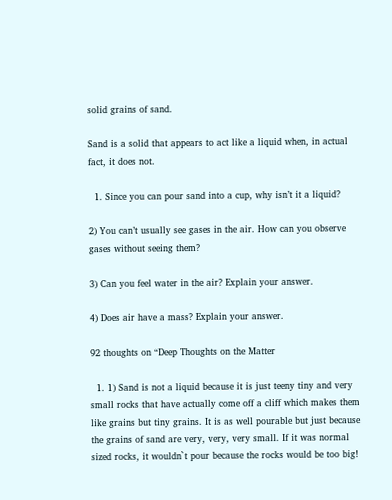solid grains of sand.

Sand is a solid that appears to act like a liquid when, in actual fact, it does not.

  1. Since you can pour sand into a cup, why isn’t it a liquid?

2) You can’t usually see gases in the air. How can you observe gases without seeing them?

3) Can you feel water in the air? Explain your answer.

4) Does air have a mass? Explain your answer.

92 thoughts on “Deep Thoughts on the Matter

  1. 1) Sand is not a liquid because it is just teeny tiny and very small rocks that have actually come off a cliff which makes them like grains but tiny grains. It is as well pourable but just because the grains of sand are very, very, very small. If it was normal sized rocks, it wouldn`t pour because the rocks would be too big!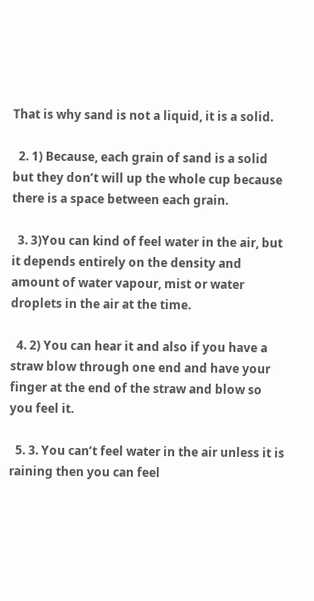That is why sand is not a liquid, it is a solid.

  2. 1) Because, each grain of sand is a solid but they don’t will up the whole cup because there is a space between each grain.

  3. 3)You can kind of feel water in the air, but it depends entirely on the density and amount of water vapour, mist or water droplets in the air at the time.

  4. 2) You can hear it and also if you have a straw blow through one end and have your finger at the end of the straw and blow so you feel it.

  5. 3. You can’t feel water in the air unless it is raining then you can feel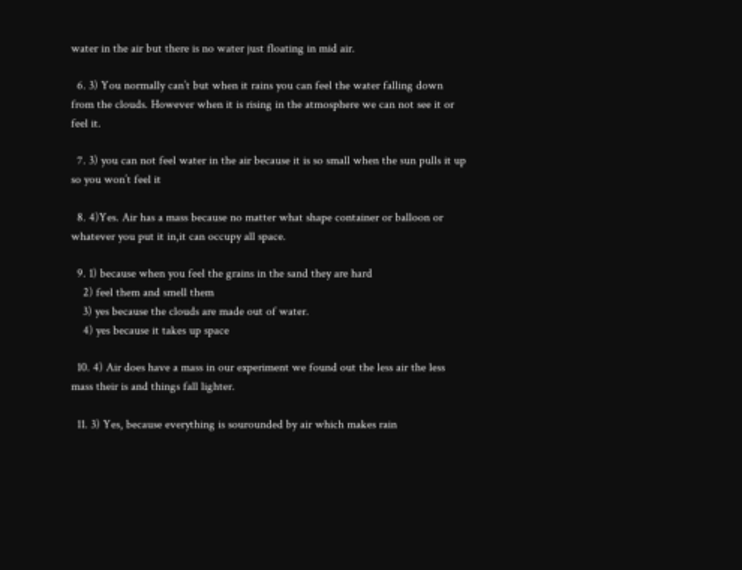water in the air but there is no water just floating in mid air.

  6. 3) You normally can’t but when it rains you can feel the water falling down from the clouds. However when it is rising in the atmosphere we can not see it or feel it.

  7. 3) you can not feel water in the air because it is so small when the sun pulls it up so you won’t feel it

  8. 4)Yes. Air has a mass because no matter what shape container or balloon or whatever you put it in,it can occupy all space.

  9. 1) because when you feel the grains in the sand they are hard
    2) feel them and smell them
    3) yes because the clouds are made out of water.
    4) yes because it takes up space

  10. 4) Air does have a mass in our experiment we found out the less air the less mass their is and things fall lighter.

  11. 3) Yes, because everything is sourounded by air which makes rain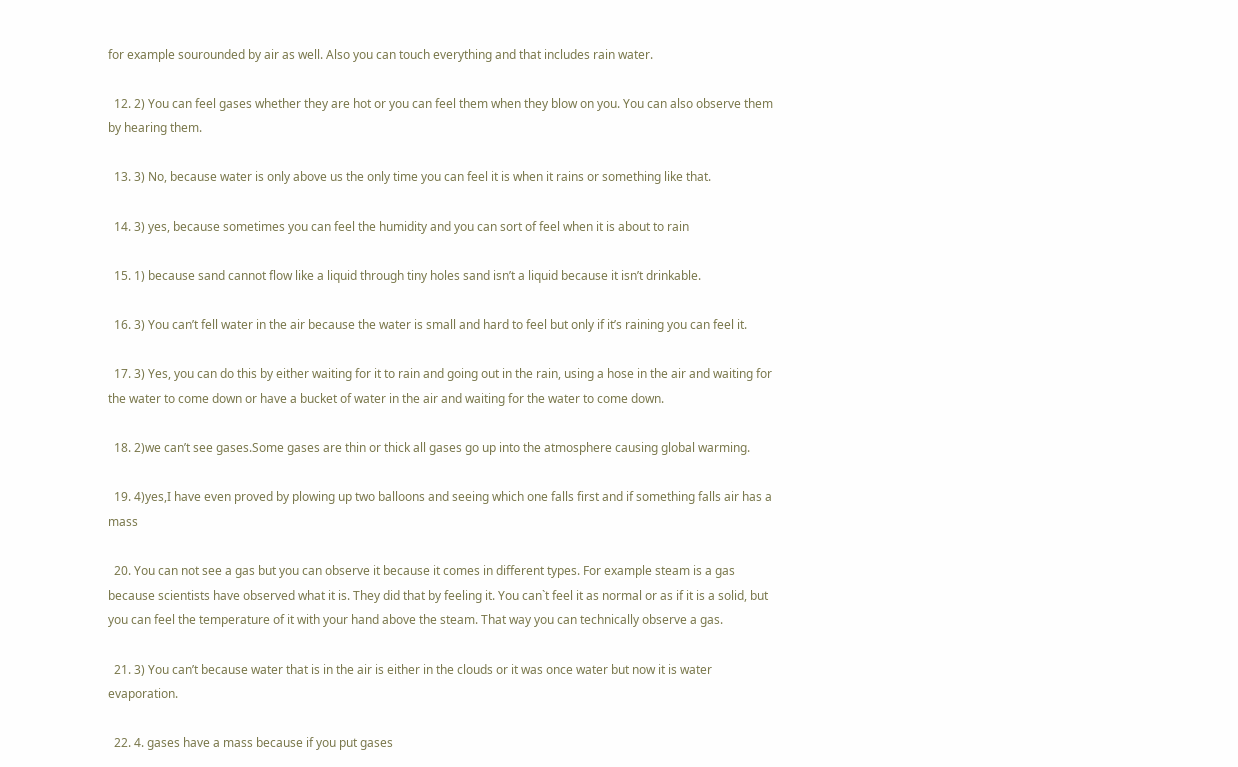for example sourounded by air as well. Also you can touch everything and that includes rain water.

  12. 2) You can feel gases whether they are hot or you can feel them when they blow on you. You can also observe them by hearing them.

  13. 3) No, because water is only above us the only time you can feel it is when it rains or something like that.

  14. 3) yes, because sometimes you can feel the humidity and you can sort of feel when it is about to rain

  15. 1) because sand cannot flow like a liquid through tiny holes sand isn’t a liquid because it isn’t drinkable.

  16. 3) You can’t fell water in the air because the water is small and hard to feel but only if it’s raining you can feel it.

  17. 3) Yes, you can do this by either waiting for it to rain and going out in the rain, using a hose in the air and waiting for the water to come down or have a bucket of water in the air and waiting for the water to come down.

  18. 2)we can’t see gases.Some gases are thin or thick all gases go up into the atmosphere causing global warming.

  19. 4)yes,I have even proved by plowing up two balloons and seeing which one falls first and if something falls air has a mass

  20. You can not see a gas but you can observe it because it comes in different types. For example steam is a gas because scientists have observed what it is. They did that by feeling it. You can`t feel it as normal or as if it is a solid, but you can feel the temperature of it with your hand above the steam. That way you can technically observe a gas.

  21. 3) You can’t because water that is in the air is either in the clouds or it was once water but now it is water evaporation.

  22. 4. gases have a mass because if you put gases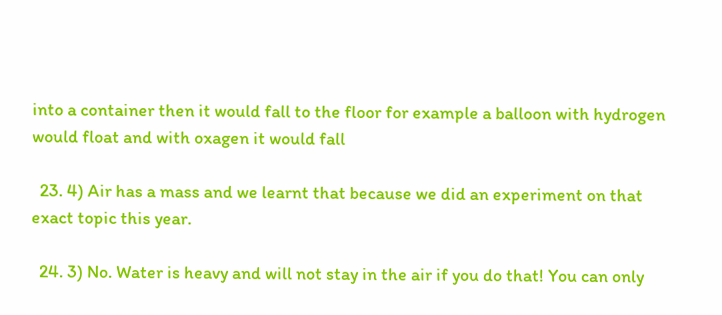into a container then it would fall to the floor for example a balloon with hydrogen would float and with oxagen it would fall

  23. 4) Air has a mass and we learnt that because we did an experiment on that exact topic this year.

  24. 3) No. Water is heavy and will not stay in the air if you do that! You can only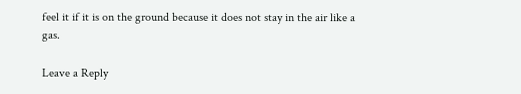feel it if it is on the ground because it does not stay in the air like a gas.

Leave a Reply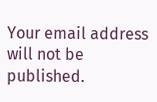Your email address will not be published.